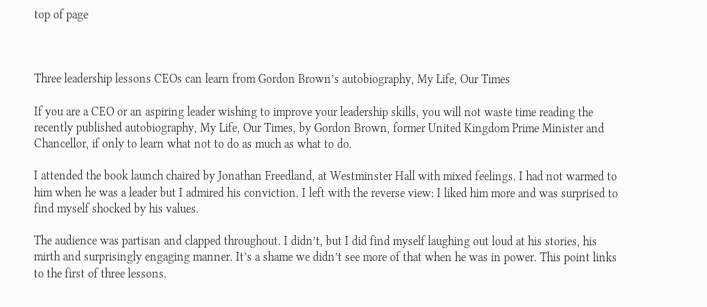top of page



Three leadership lessons CEOs can learn from Gordon Brown’s autobiography, My Life, Our Times

If you are a CEO or an aspiring leader wishing to improve your leadership skills, you will not waste time reading the recently published autobiography, My Life, Our Times, by Gordon Brown, former United Kingdom Prime Minister and Chancellor, if only to learn what not to do as much as what to do.

I attended the book launch chaired by Jonathan Freedland, at Westminster Hall with mixed feelings. I had not warmed to him when he was a leader but I admired his conviction. I left with the reverse view: I liked him more and was surprised to find myself shocked by his values.

The audience was partisan and clapped throughout. I didn’t, but I did find myself laughing out loud at his stories, his mirth and surprisingly engaging manner. It’s a shame we didn’t see more of that when he was in power. This point links to the first of three lessons.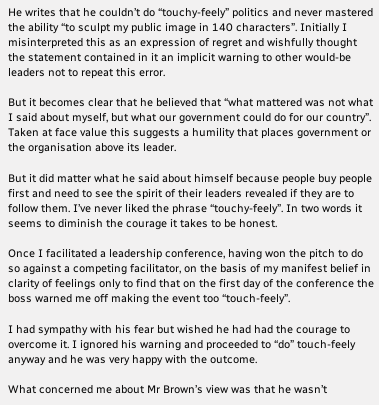He writes that he couldn’t do “touchy-feely” politics and never mastered the ability “to sculpt my public image in 140 characters”. Initially I misinterpreted this as an expression of regret and wishfully thought the statement contained in it an implicit warning to other would-be leaders not to repeat this error.

But it becomes clear that he believed that “what mattered was not what I said about myself, but what our government could do for our country”. Taken at face value this suggests a humility that places government or the organisation above its leader.

But it did matter what he said about himself because people buy people first and need to see the spirit of their leaders revealed if they are to follow them. I’ve never liked the phrase “touchy-feely”. In two words it seems to diminish the courage it takes to be honest.

Once I facilitated a leadership conference, having won the pitch to do so against a competing facilitator, on the basis of my manifest belief in clarity of feelings only to find that on the first day of the conference the boss warned me off making the event too “touch-feely”.

I had sympathy with his fear but wished he had had the courage to overcome it. I ignored his warning and proceeded to “do” touch-feely anyway and he was very happy with the outcome.

What concerned me about Mr Brown’s view was that he wasn’t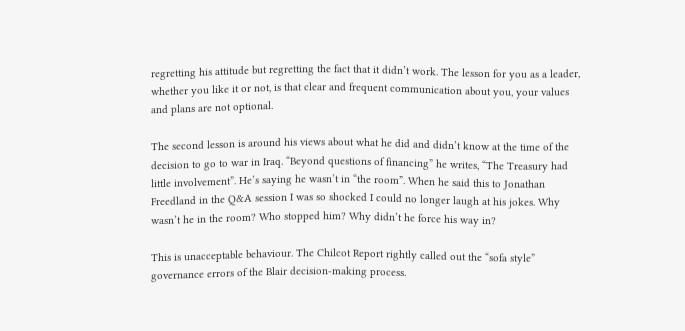regretting his attitude but regretting the fact that it didn’t work. The lesson for you as a leader, whether you like it or not, is that clear and frequent communication about you, your values and plans are not optional.

The second lesson is around his views about what he did and didn’t know at the time of the decision to go to war in Iraq. “Beyond questions of financing” he writes, “The Treasury had little involvement”. He’s saying he wasn’t in “the room”. When he said this to Jonathan Freedland in the Q&A session I was so shocked I could no longer laugh at his jokes. Why wasn’t he in the room? Who stopped him? Why didn’t he force his way in?

This is unacceptable behaviour. The Chilcot Report rightly called out the “sofa style” governance errors of the Blair decision-making process.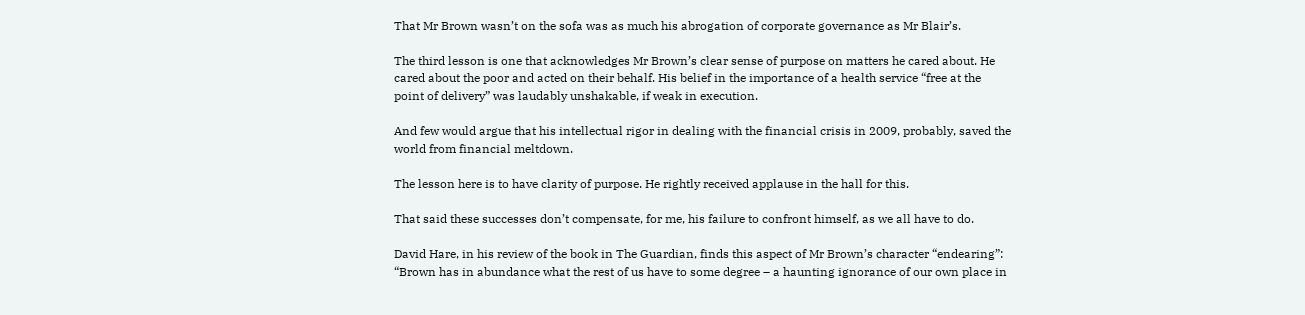That Mr Brown wasn’t on the sofa was as much his abrogation of corporate governance as Mr Blair’s.

The third lesson is one that acknowledges Mr Brown’s clear sense of purpose on matters he cared about. He cared about the poor and acted on their behalf. His belief in the importance of a health service “free at the point of delivery” was laudably unshakable, if weak in execution.

And few would argue that his intellectual rigor in dealing with the financial crisis in 2009, probably, saved the world from financial meltdown.

The lesson here is to have clarity of purpose. He rightly received applause in the hall for this.

That said these successes don’t compensate, for me, his failure to confront himself, as we all have to do.

David Hare, in his review of the book in The Guardian, finds this aspect of Mr Brown’s character “endearing”: “Brown has in abundance what the rest of us have to some degree – a haunting ignorance of our own place in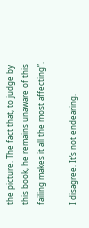the picture. The fact that, to judge by this book, he remains unaware of this failing makes it all the most affecting”.

I disagree. It’s not endearing.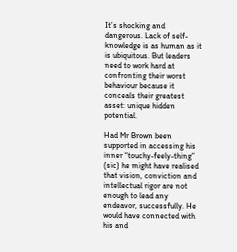It’s shocking and dangerous. Lack of self-knowledge is as human as it is ubiquitous. But leaders need to work hard at confronting their worst behaviour because it conceals their greatest asset: unique hidden potential.

Had Mr Brown been supported in accessing his inner “touchy-feely-thing” (sic) he might have realised that vision, conviction and intellectual rigor are not enough to lead any endeavor, successfully. He would have connected with his and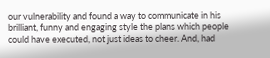our vulnerability and found a way to communicate in his brilliant, funny and engaging style the plans which people could have executed, not just ideas to cheer. And, had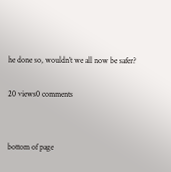he done so, wouldn’t we all now be safer?

20 views0 comments


bottom of page